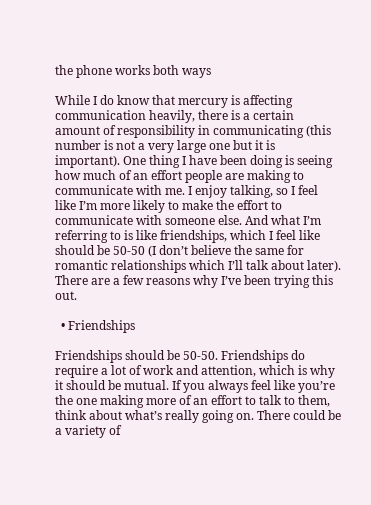the phone works both ways

While I do know that mercury is affecting communication heavily, there is a certain amount of responsibility in communicating (this number is not a very large one but it is important). One thing I have been doing is seeing how much of an effort people are making to communicate with me. I enjoy talking, so I feel like I’m more likely to make the effort to communicate with someone else. And what I’m referring to is like friendships, which I feel like should be 50-50 (I don’t believe the same for romantic relationships which I’ll talk about later). There are a few reasons why I’ve been trying this out.

  • Friendships

Friendships should be 50-50. Friendships do require a lot of work and attention, which is why it should be mutual. If you always feel like you’re the one making more of an effort to talk to them, think about what’s really going on. There could be a variety of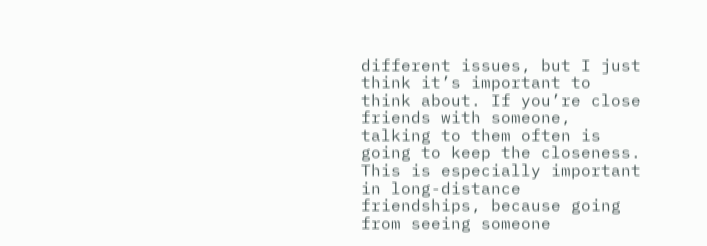different issues, but I just think it’s important to think about. If you’re close friends with someone, talking to them often is going to keep the closeness. This is especially important in long-distance friendships, because going from seeing someone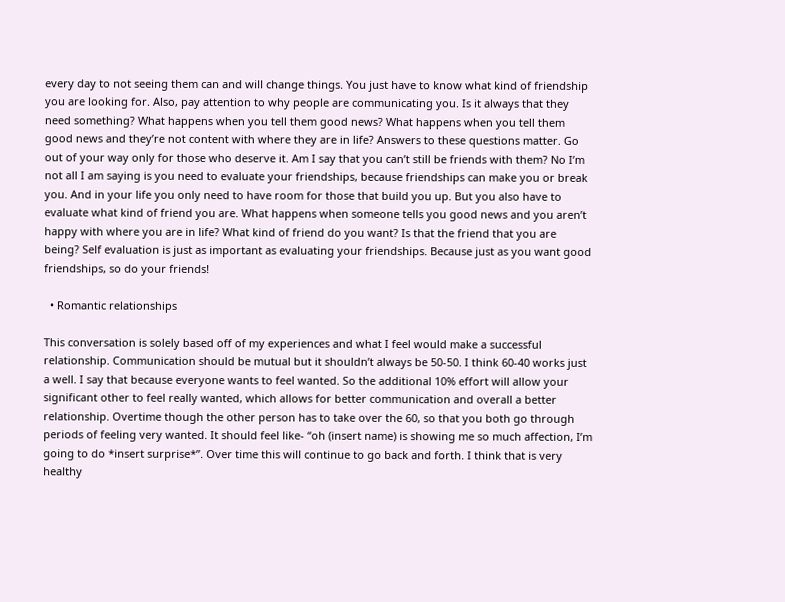every day to not seeing them can and will change things. You just have to know what kind of friendship you are looking for. Also, pay attention to why people are communicating you. Is it always that they need something? What happens when you tell them good news? What happens when you tell them good news and they’re not content with where they are in life? Answers to these questions matter. Go out of your way only for those who deserve it. Am I say that you can’t still be friends with them? No I’m not all I am saying is you need to evaluate your friendships, because friendships can make you or break you. And in your life you only need to have room for those that build you up. But you also have to evaluate what kind of friend you are. What happens when someone tells you good news and you aren’t happy with where you are in life? What kind of friend do you want? Is that the friend that you are being? Self evaluation is just as important as evaluating your friendships. Because just as you want good friendships, so do your friends!

  • Romantic relationships

This conversation is solely based off of my experiences and what I feel would make a successful relationship. Communication should be mutual but it shouldn’t always be 50-50. I think 60-40 works just a well. I say that because everyone wants to feel wanted. So the additional 10% effort will allow your significant other to feel really wanted, which allows for better communication and overall a better relationship. Overtime though the other person has to take over the 60, so that you both go through periods of feeling very wanted. It should feel like- “oh (insert name) is showing me so much affection, I’m going to do *insert surprise*”. Over time this will continue to go back and forth. I think that is very healthy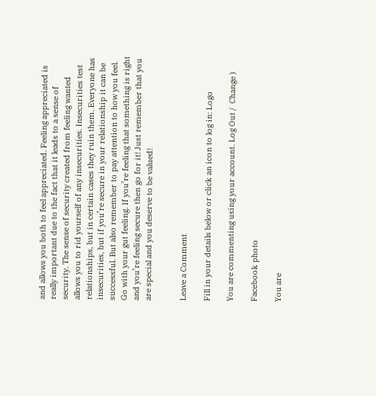and allows you both to feel appreciated. Feeling appreciated is really important due to the fact that it leads to a sense of security. The sense of security created from feeling wanted allows you to rid yourself of any insecurities. Insecurities test relationships, but in certain cases they ruin them. Everyone has insecurities, but if you’re secure in your relationship it can be successful. But also remember to pay attention to how you feel. Go with your gut feeling. If you’re feeling that something is right and you’re feeling secure then go for it! Just remember that you are special and you deserve to be valued!


Leave a Comment

Fill in your details below or click an icon to log in: Logo

You are commenting using your account. Log Out /  Change )

Facebook photo

You are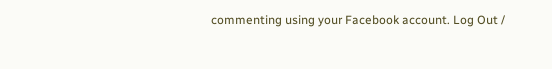commenting using your Facebook account. Log Out /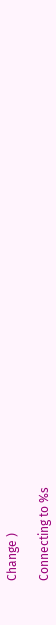Change )

Connecting to %s